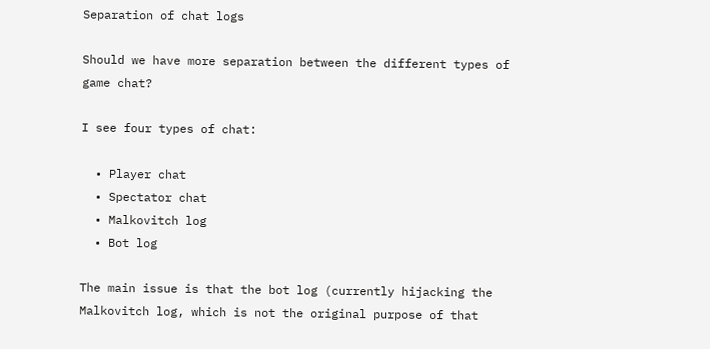Separation of chat logs

Should we have more separation between the different types of game chat?

I see four types of chat:

  • Player chat
  • Spectator chat
  • Malkovitch log
  • Bot log

The main issue is that the bot log (currently hijacking the Malkovitch log, which is not the original purpose of that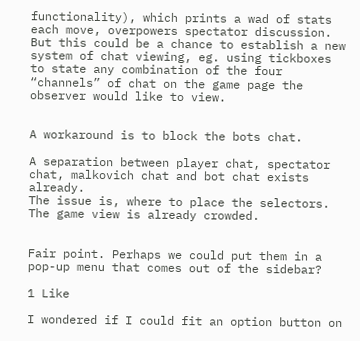functionality), which prints a wad of stats each move, overpowers spectator discussion. But this could be a chance to establish a new system of chat viewing, eg. using tickboxes to state any combination of the four “channels” of chat on the game page the observer would like to view.


A workaround is to block the bots chat.

A separation between player chat, spectator chat, malkovich chat and bot chat exists already.
The issue is, where to place the selectors. The game view is already crowded.


Fair point. Perhaps we could put them in a pop-up menu that comes out of the sidebar?

1 Like

I wondered if I could fit an option button on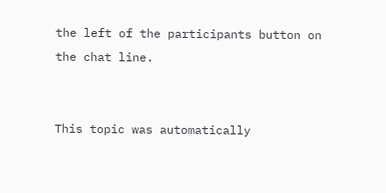the left of the participants button on the chat line.


This topic was automatically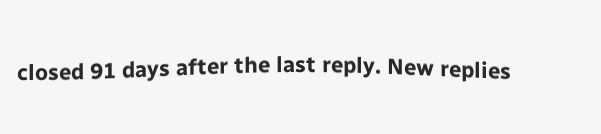closed 91 days after the last reply. New replies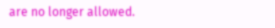are no longer allowed.